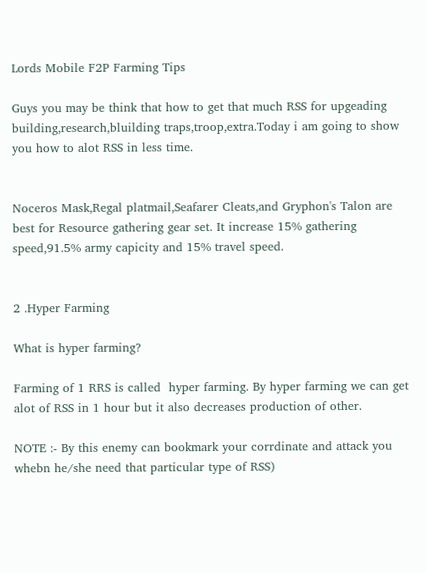Lords Mobile F2P Farming Tips

Guys you may be think that how to get that much RSS for upgeading building,research,bluilding traps,troop,extra.Today i am going to show you how to alot RSS in less time.


Noceros Mask,Regal platmail,Seafarer Cleats,and Gryphon's Talon are best for Resource gathering gear set. It increase 15% gathering speed,91.5% army capicity and 15% travel speed.


2 .Hyper Farming

What is hyper farming?

Farming of 1 RRS is called  hyper farming. By hyper farming we can get alot of RSS in 1 hour but it also decreases production of other.

NOTE :- By this enemy can bookmark your corrdinate and attack you whebn he/she need that particular type of RSS)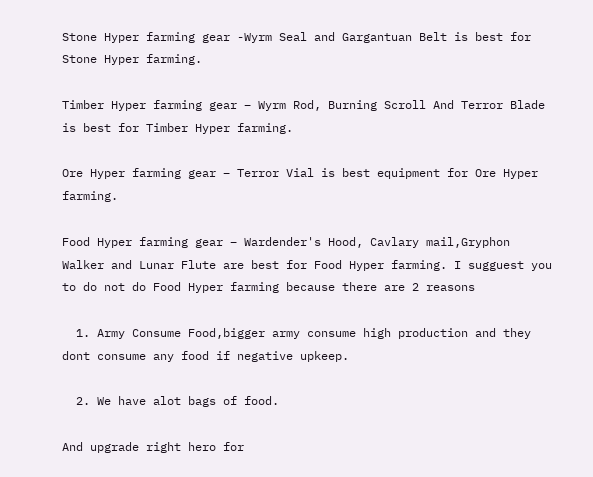Stone Hyper farming gear -Wyrm Seal and Gargantuan Belt is best for Stone Hyper farming.

Timber Hyper farming gear – Wyrm Rod, Burning Scroll And Terror Blade is best for Timber Hyper farming.

Ore Hyper farming gear – Terror Vial is best equipment for Ore Hyper farming.

Food Hyper farming gear – Wardender's Hood, Cavlary mail,Gryphon Walker and Lunar Flute are best for Food Hyper farming. I sugguest you to do not do Food Hyper farming because there are 2 reasons

  1. Army Consume Food,bigger army consume high production and they dont consume any food if negative upkeep.

  2. We have alot bags of food.

And upgrade right hero for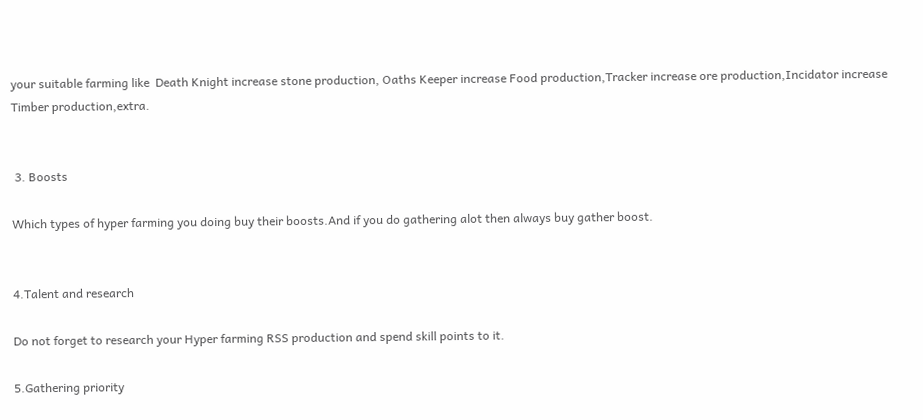your suitable farming like  Death Knight increase stone production, Oaths Keeper increase Food production,Tracker increase ore production,Incidator increase Timber production,extra.


 3. Boosts

Which types of hyper farming you doing buy their boosts.And if you do gathering alot then always buy gather boost.


4.Talent and research

Do not forget to research your Hyper farming RSS production and spend skill points to it.

5.Gathering priority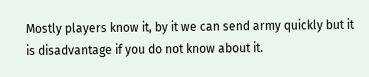Mostly players know it, by it we can send army quickly but it is disadvantage if you do not know about it.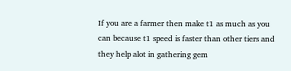If you are a farmer then make t1 as much as you can because t1 speed is faster than other tiers and they help alot in gathering gem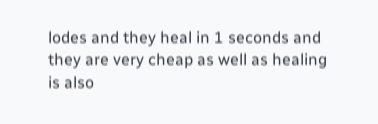lodes and they heal in 1 seconds and they are very cheap as well as healing is also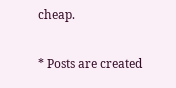cheap.

* Posts are created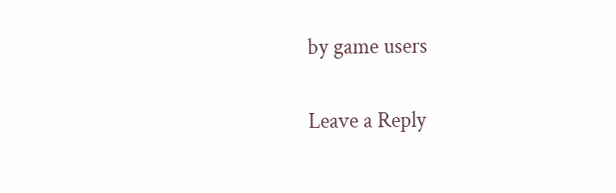by game users

Leave a Reply